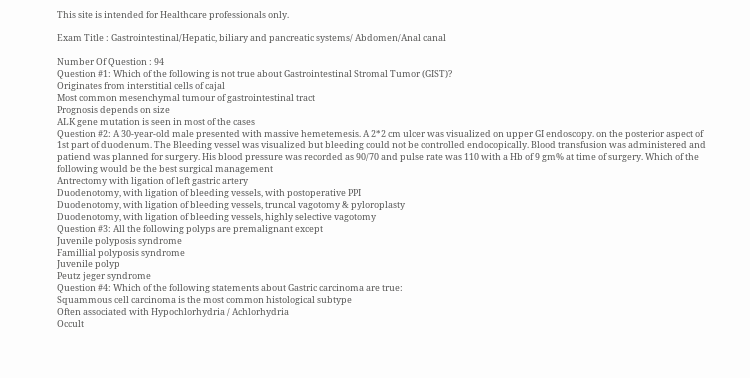This site is intended for Healthcare professionals only.

Exam Title : Gastrointestinal/Hepatic, biliary and pancreatic systems/ Abdomen/Anal canal

Number Of Question : 94
Question #1: Which of the following is not true about Gastrointestinal Stromal Tumor (GIST)?
Originates from interstitial cells of cajal
Most common mesenchymal tumour of gastrointestinal tract
Prognosis depends on size
ALK gene mutation is seen in most of the cases
Question #2: A 30-year-old male presented with massive hemetemesis. A 2*2 cm ulcer was visualized on upper GI endoscopy. on the posterior aspect of 1st part of duodenum. The Bleeding vessel was visualized but bleeding could not be controlled endocopically. Blood transfusion was administered and patiend was planned for surgery. His blood pressure was recorded as 90/70 and pulse rate was 110 with a Hb of 9 gm% at time of surgery. Which of the following would be the best surgical management
Antrectomy with ligation of left gastric artery
Duodenotomy, with ligation of bleeding vessels, with postoperative PPI
Duodenotomy, with ligation of bleeding vessels, truncal vagotomy & pyloroplasty
Duodenotomy, with ligation of bleeding vessels, highly selective vagotomy
Question #3: All the following polyps are premalignant except
Juvenile polyposis syndrome
Famillial polyposis syndrome
Juvenile polyp
Peutz jeger syndrome
Question #4: Which of the following statements about Gastric carcinoma are true:
Squammous cell carcinoma is the most common histological subtype
Often associated with Hypochlorhydria / Achlorhydria
Occult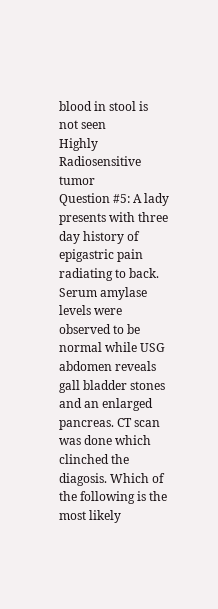blood in stool is not seen
Highly Radiosensitive tumor
Question #5: A lady presents with three day history of epigastric pain radiating to back. Serum amylase levels were observed to be normal while USG abdomen reveals gall bladder stones and an enlarged pancreas. CT scan was done which clinched the diagosis. Which of the following is the most likely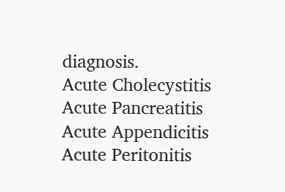diagnosis.
Acute Cholecystitis
Acute Pancreatitis
Acute Appendicitis
Acute Peritonitis